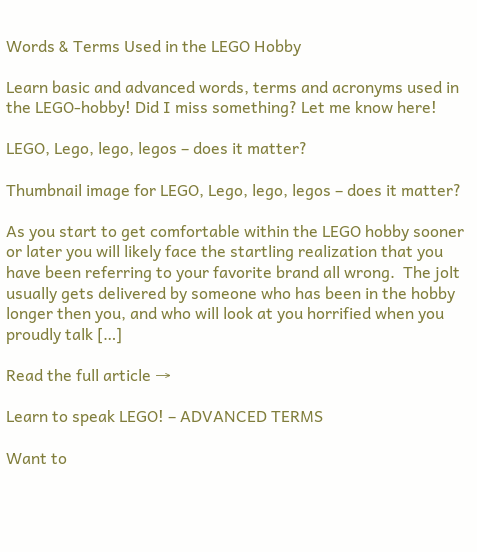Words & Terms Used in the LEGO Hobby

Learn basic and advanced words, terms and acronyms used in the LEGO-hobby! Did I miss something? Let me know here!

LEGO, Lego, lego, legos – does it matter?

Thumbnail image for LEGO, Lego, lego, legos – does it matter?

As you start to get comfortable within the LEGO hobby sooner or later you will likely face the startling realization that you have been referring to your favorite brand all wrong.  The jolt usually gets delivered by someone who has been in the hobby longer then you, and who will look at you horrified when you proudly talk […]

Read the full article →

Learn to speak LEGO! – ADVANCED TERMS

Want to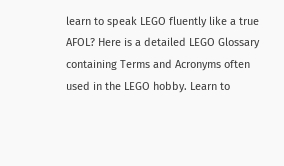learn to speak LEGO fluently like a true AFOL? Here is a detailed LEGO Glossary containing Terms and Acronyms often used in the LEGO hobby. Learn to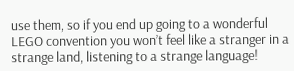use them, so if you end up going to a wonderful LEGO convention you won’t feel like a stranger in a strange land, listening to a strange language!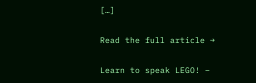[…]

Read the full article →

Learn to speak LEGO! –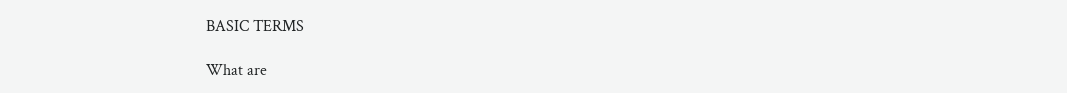BASIC TERMS

What are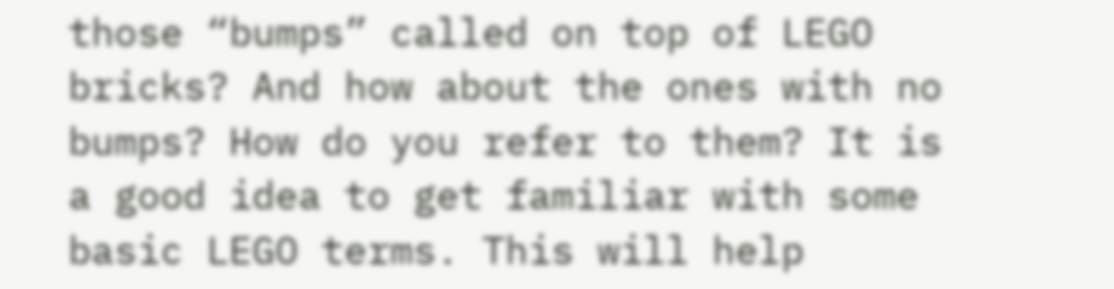those “bumps” called on top of LEGO bricks? And how about the ones with no bumps? How do you refer to them? It is a good idea to get familiar with some basic LEGO terms. This will help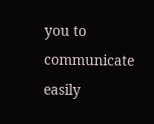you to communicate easily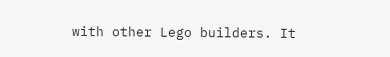with other Lego builders. It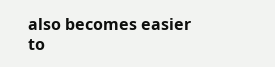also becomes easier to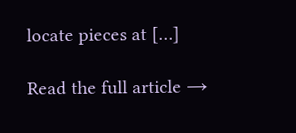locate pieces at […]

Read the full article →